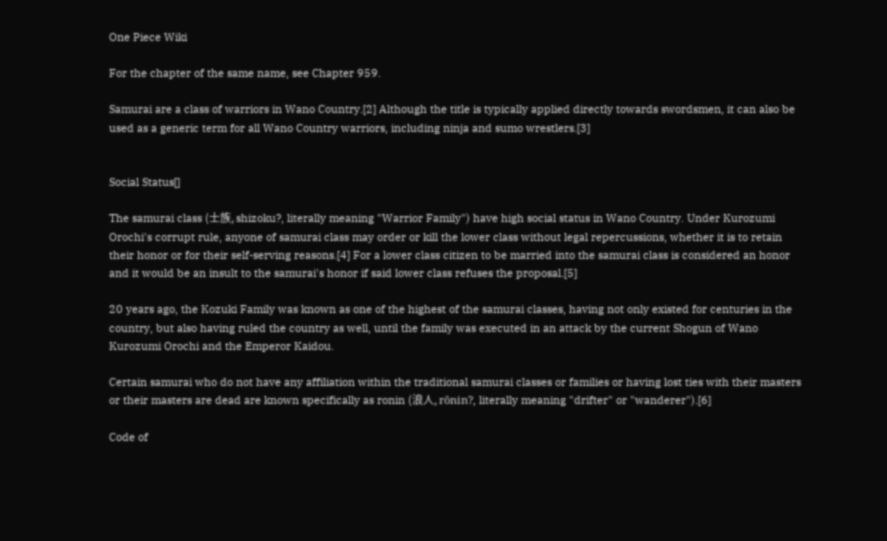One Piece Wiki

For the chapter of the same name, see Chapter 959.

Samurai are a class of warriors in Wano Country.[2] Although the title is typically applied directly towards swordsmen, it can also be used as a generic term for all Wano Country warriors, including ninja and sumo wrestlers.[3]


Social Status[]

The samurai class (士族, shizoku?, literally meaning "Warrior Family") have high social status in Wano Country. Under Kurozumi Orochi's corrupt rule, anyone of samurai class may order or kill the lower class without legal repercussions, whether it is to retain their honor or for their self-serving reasons.[4] For a lower class citizen to be married into the samurai class is considered an honor and it would be an insult to the samurai's honor if said lower class refuses the proposal.[5]

20 years ago, the Kozuki Family was known as one of the highest of the samurai classes, having not only existed for centuries in the country, but also having ruled the country as well, until the family was executed in an attack by the current Shogun of Wano Kurozumi Orochi and the Emperor Kaidou.

Certain samurai who do not have any affiliation within the traditional samurai classes or families or having lost ties with their masters or their masters are dead are known specifically as ronin (浪人, rōnin?, literally meaning "drifter" or "wanderer").[6]

Code of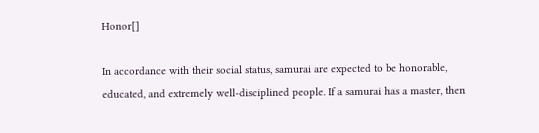Honor[]

In accordance with their social status, samurai are expected to be honorable, educated, and extremely well-disciplined people. If a samurai has a master, then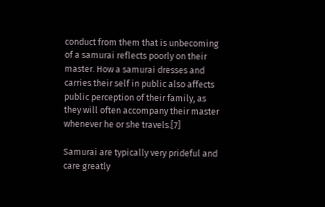conduct from them that is unbecoming of a samurai reflects poorly on their master. How a samurai dresses and carries their self in public also affects public perception of their family, as they will often accompany their master whenever he or she travels.[7]

Samurai are typically very prideful and care greatly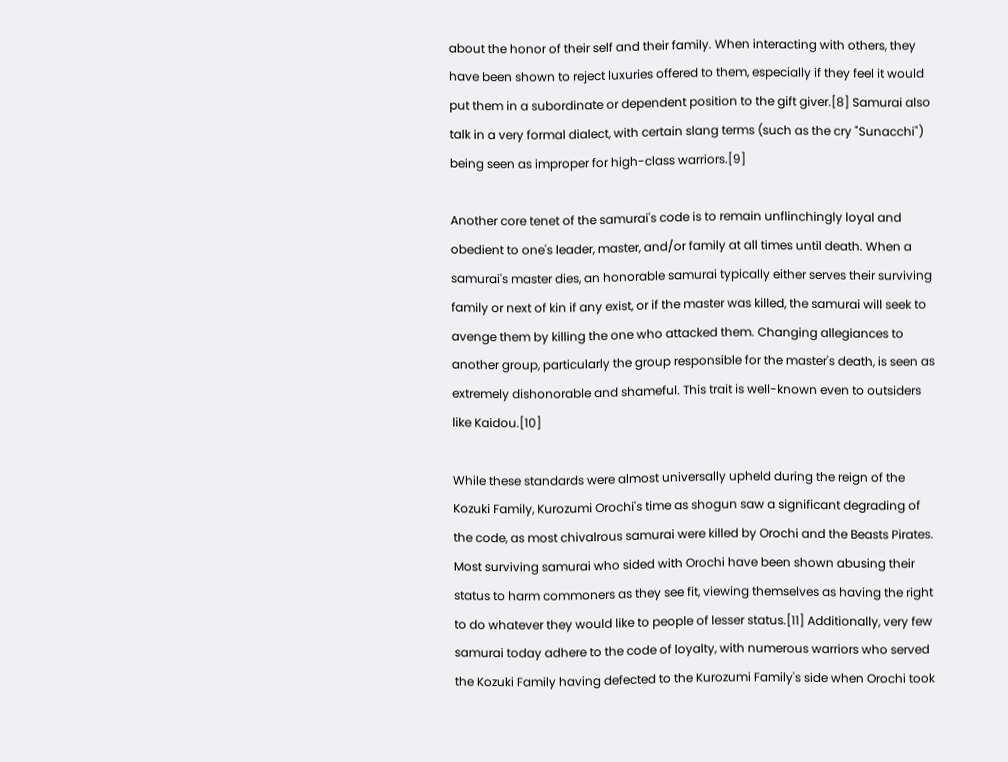about the honor of their self and their family. When interacting with others, they have been shown to reject luxuries offered to them, especially if they feel it would put them in a subordinate or dependent position to the gift giver.[8] Samurai also talk in a very formal dialect, with certain slang terms (such as the cry "Sunacchi") being seen as improper for high-class warriors.[9]

Another core tenet of the samurai's code is to remain unflinchingly loyal and obedient to one's leader, master, and/or family at all times until death. When a samurai's master dies, an honorable samurai typically either serves their surviving family or next of kin if any exist, or if the master was killed, the samurai will seek to avenge them by killing the one who attacked them. Changing allegiances to another group, particularly the group responsible for the master's death, is seen as extremely dishonorable and shameful. This trait is well-known even to outsiders like Kaidou.[10]

While these standards were almost universally upheld during the reign of the Kozuki Family, Kurozumi Orochi's time as shogun saw a significant degrading of the code, as most chivalrous samurai were killed by Orochi and the Beasts Pirates. Most surviving samurai who sided with Orochi have been shown abusing their status to harm commoners as they see fit, viewing themselves as having the right to do whatever they would like to people of lesser status.[11] Additionally, very few samurai today adhere to the code of loyalty, with numerous warriors who served the Kozuki Family having defected to the Kurozumi Family's side when Orochi took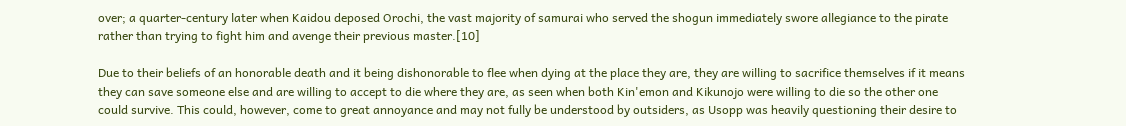over; a quarter-century later when Kaidou deposed Orochi, the vast majority of samurai who served the shogun immediately swore allegiance to the pirate rather than trying to fight him and avenge their previous master.[10]

Due to their beliefs of an honorable death and it being dishonorable to flee when dying at the place they are, they are willing to sacrifice themselves if it means they can save someone else and are willing to accept to die where they are, as seen when both Kin'emon and Kikunojo were willing to die so the other one could survive. This could, however, come to great annoyance and may not fully be understood by outsiders, as Usopp was heavily questioning their desire to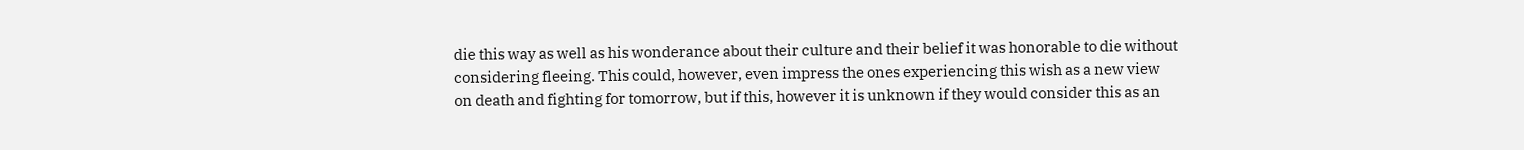die this way as well as his wonderance about their culture and their belief it was honorable to die without considering fleeing. This could, however, even impress the ones experiencing this wish as a new view on death and fighting for tomorrow, but if this, however it is unknown if they would consider this as an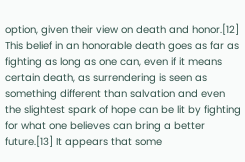option, given their view on death and honor.[12] This belief in an honorable death goes as far as fighting as long as one can, even if it means certain death, as surrendering is seen as something different than salvation and even the slightest spark of hope can be lit by fighting for what one believes can bring a better future.[13] It appears that some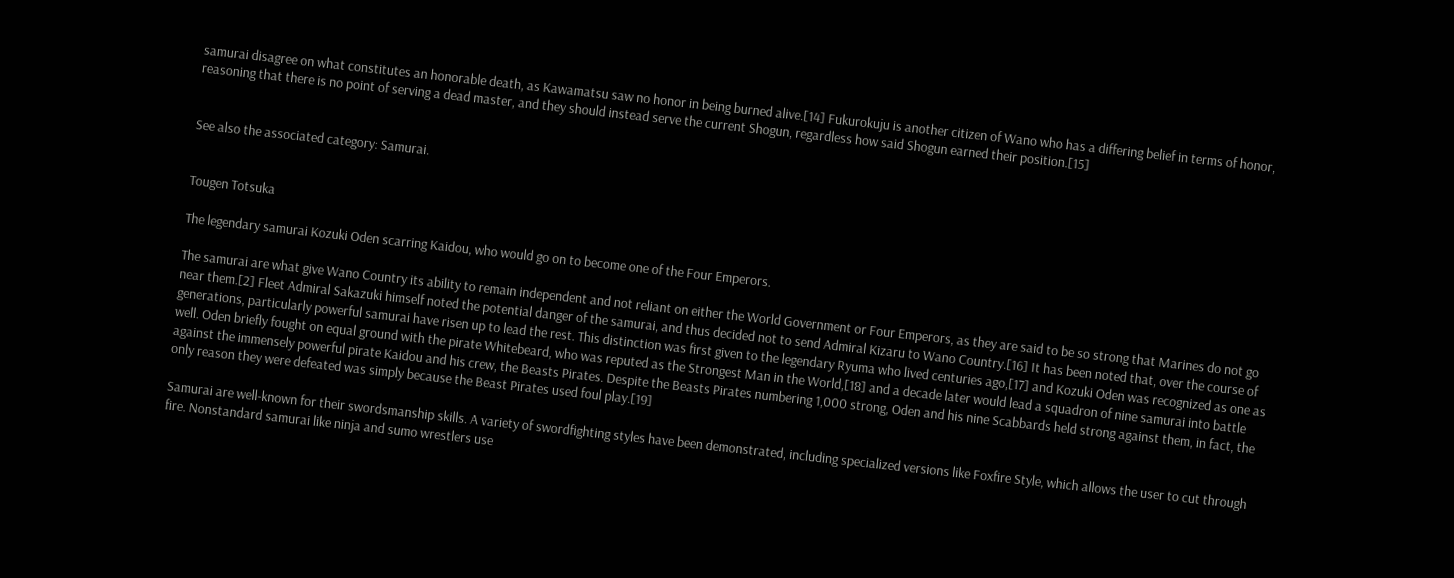samurai disagree on what constitutes an honorable death, as Kawamatsu saw no honor in being burned alive.[14] Fukurokuju is another citizen of Wano who has a differing belief in terms of honor, reasoning that there is no point of serving a dead master, and they should instead serve the current Shogun, regardless how said Shogun earned their position.[15]


See also the associated category: Samurai.


Tougen Totsuka

The legendary samurai Kozuki Oden scarring Kaidou, who would go on to become one of the Four Emperors.

The samurai are what give Wano Country its ability to remain independent and not reliant on either the World Government or Four Emperors, as they are said to be so strong that Marines do not go near them.[2] Fleet Admiral Sakazuki himself noted the potential danger of the samurai, and thus decided not to send Admiral Kizaru to Wano Country.[16] It has been noted that, over the course of generations, particularly powerful samurai have risen up to lead the rest. This distinction was first given to the legendary Ryuma who lived centuries ago,[17] and Kozuki Oden was recognized as one as well. Oden briefly fought on equal ground with the pirate Whitebeard, who was reputed as the Strongest Man in the World,[18] and a decade later would lead a squadron of nine samurai into battle against the immensely powerful pirate Kaidou and his crew, the Beasts Pirates. Despite the Beasts Pirates numbering 1,000 strong, Oden and his nine Scabbards held strong against them, in fact, the only reason they were defeated was simply because the Beast Pirates used foul play.[19]

Samurai are well-known for their swordsmanship skills. A variety of swordfighting styles have been demonstrated, including specialized versions like Foxfire Style, which allows the user to cut through fire. Nonstandard samurai like ninja and sumo wrestlers use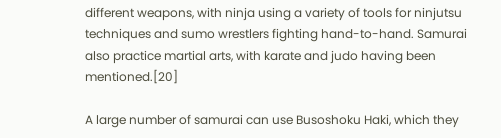different weapons, with ninja using a variety of tools for ninjutsu techniques and sumo wrestlers fighting hand-to-hand. Samurai also practice martial arts, with karate and judo having been mentioned.[20]

A large number of samurai can use Busoshoku Haki, which they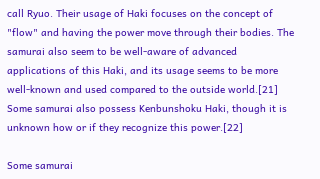call Ryuo. Their usage of Haki focuses on the concept of "flow" and having the power move through their bodies. The samurai also seem to be well-aware of advanced applications of this Haki, and its usage seems to be more well-known and used compared to the outside world.[21] Some samurai also possess Kenbunshoku Haki, though it is unknown how or if they recognize this power.[22]

Some samurai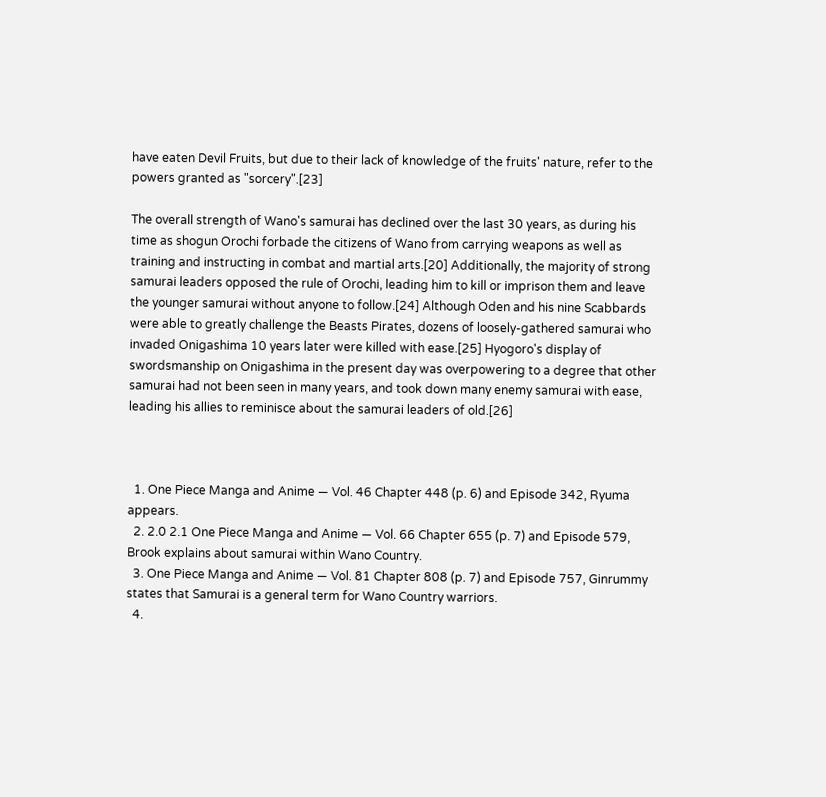have eaten Devil Fruits, but due to their lack of knowledge of the fruits' nature, refer to the powers granted as "sorcery".[23]

The overall strength of Wano's samurai has declined over the last 30 years, as during his time as shogun Orochi forbade the citizens of Wano from carrying weapons as well as training and instructing in combat and martial arts.[20] Additionally, the majority of strong samurai leaders opposed the rule of Orochi, leading him to kill or imprison them and leave the younger samurai without anyone to follow.[24] Although Oden and his nine Scabbards were able to greatly challenge the Beasts Pirates, dozens of loosely-gathered samurai who invaded Onigashima 10 years later were killed with ease.[25] Hyogoro's display of swordsmanship on Onigashima in the present day was overpowering to a degree that other samurai had not been seen in many years, and took down many enemy samurai with ease, leading his allies to reminisce about the samurai leaders of old.[26]



  1. One Piece Manga and Anime — Vol. 46 Chapter 448 (p. 6) and Episode 342, Ryuma appears.
  2. 2.0 2.1 One Piece Manga and Anime — Vol. 66 Chapter 655 (p. 7) and Episode 579, Brook explains about samurai within Wano Country.
  3. One Piece Manga and Anime — Vol. 81 Chapter 808 (p. 7) and Episode 757, Ginrummy states that Samurai is a general term for Wano Country warriors.
  4.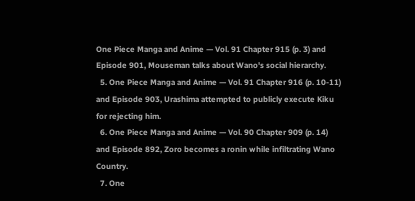One Piece Manga and Anime — Vol. 91 Chapter 915 (p. 3) and Episode 901, Mouseman talks about Wano's social hierarchy.
  5. One Piece Manga and Anime — Vol. 91 Chapter 916 (p. 10-11) and Episode 903, Urashima attempted to publicly execute Kiku for rejecting him.
  6. One Piece Manga and Anime — Vol. 90 Chapter 909 (p. 14) and Episode 892, Zoro becomes a ronin while infiltrating Wano Country.
  7. One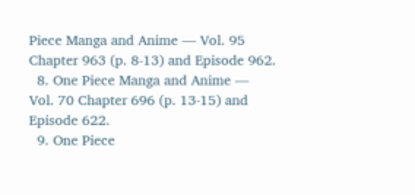Piece Manga and Anime — Vol. 95 Chapter 963 (p. 8-13) and Episode 962.
  8. One Piece Manga and Anime — Vol. 70 Chapter 696 (p. 13-15) and Episode 622.
  9. One Piece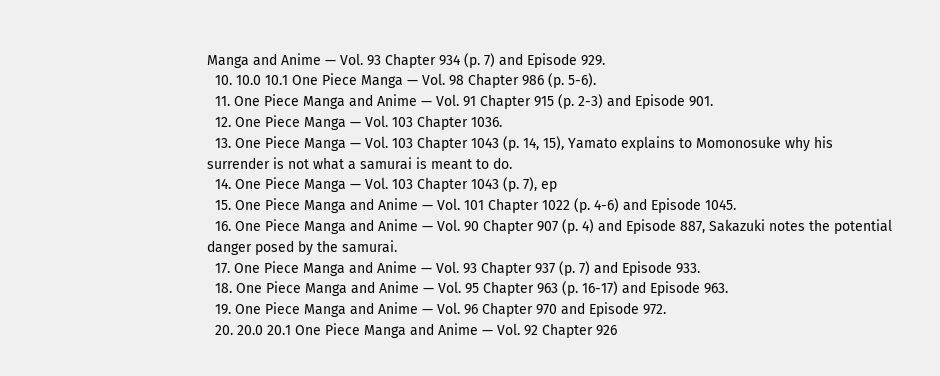Manga and Anime — Vol. 93 Chapter 934 (p. 7) and Episode 929.
  10. 10.0 10.1 One Piece Manga — Vol. 98 Chapter 986 (p. 5-6).
  11. One Piece Manga and Anime — Vol. 91 Chapter 915 (p. 2-3) and Episode 901.
  12. One Piece Manga — Vol. 103 Chapter 1036.
  13. One Piece Manga — Vol. 103 Chapter 1043 (p. 14, 15), Yamato explains to Momonosuke why his surrender is not what a samurai is meant to do.
  14. One Piece Manga — Vol. 103 Chapter 1043 (p. 7), ep
  15. One Piece Manga and Anime — Vol. 101 Chapter 1022 (p. 4-6) and Episode 1045.
  16. One Piece Manga and Anime — Vol. 90 Chapter 907 (p. 4) and Episode 887, Sakazuki notes the potential danger posed by the samurai.
  17. One Piece Manga and Anime — Vol. 93 Chapter 937 (p. 7) and Episode 933.
  18. One Piece Manga and Anime — Vol. 95 Chapter 963 (p. 16-17) and Episode 963.
  19. One Piece Manga and Anime — Vol. 96 Chapter 970 and Episode 972.
  20. 20.0 20.1 One Piece Manga and Anime — Vol. 92 Chapter 926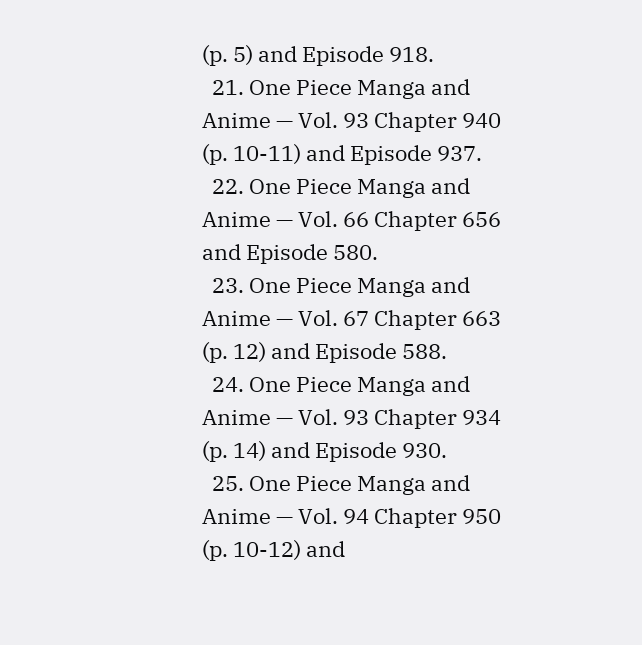(p. 5) and Episode 918.
  21. One Piece Manga and Anime — Vol. 93 Chapter 940 (p. 10-11) and Episode 937.
  22. One Piece Manga and Anime — Vol. 66 Chapter 656 and Episode 580.
  23. One Piece Manga and Anime — Vol. 67 Chapter 663 (p. 12) and Episode 588.
  24. One Piece Manga and Anime — Vol. 93 Chapter 934 (p. 14) and Episode 930.
  25. One Piece Manga and Anime — Vol. 94 Chapter 950 (p. 10-12) and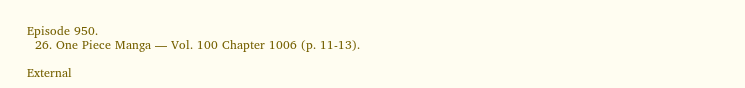Episode 950.
  26. One Piece Manga — Vol. 100 Chapter 1006 (p. 11-13).

External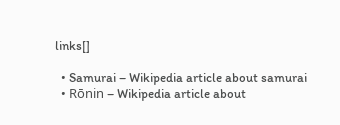links[]

  • Samurai – Wikipedia article about samurai
  • Rōnin – Wikipedia article about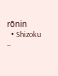rōnin
  • Shizoku –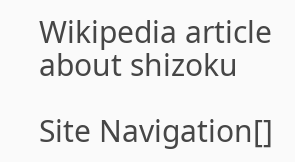Wikipedia article about shizoku

Site Navigation[]